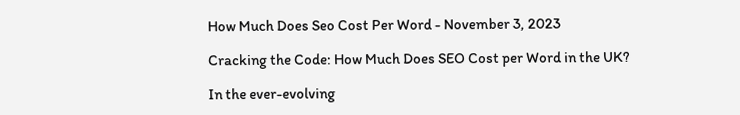How Much Does Seo Cost Per Word - November 3, 2023

Cracking the Code: How Much Does SEO Cost per Word in the UK?

In the ever-evolving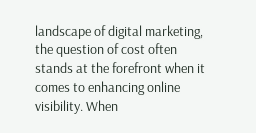landscape of digital marketing, the question of cost often stands at the forefront when it comes to enhancing online visibility. When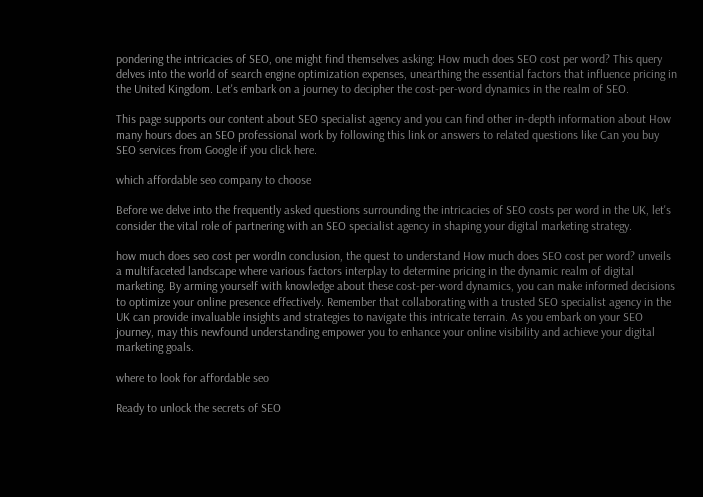pondering the intricacies of SEO, one might find themselves asking: How much does SEO cost per word? This query delves into the world of search engine optimization expenses, unearthing the essential factors that influence pricing in the United Kingdom. Let's embark on a journey to decipher the cost-per-word dynamics in the realm of SEO.

This page supports our content about SEO specialist agency and you can find other in-depth information about How many hours does an SEO professional work by following this link or answers to related questions like Can you buy SEO services from Google if you click here.

which affordable seo company to choose

Before we delve into the frequently asked questions surrounding the intricacies of SEO costs per word in the UK, let's consider the vital role of partnering with an SEO specialist agency in shaping your digital marketing strategy.

how much does seo cost per wordIn conclusion, the quest to understand How much does SEO cost per word? unveils a multifaceted landscape where various factors interplay to determine pricing in the dynamic realm of digital marketing. By arming yourself with knowledge about these cost-per-word dynamics, you can make informed decisions to optimize your online presence effectively. Remember that collaborating with a trusted SEO specialist agency in the UK can provide invaluable insights and strategies to navigate this intricate terrain. As you embark on your SEO journey, may this newfound understanding empower you to enhance your online visibility and achieve your digital marketing goals.

where to look for affordable seo

Ready to unlock the secrets of SEO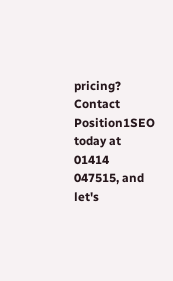pricing? Contact Position1SEO today at 01414 047515, and let's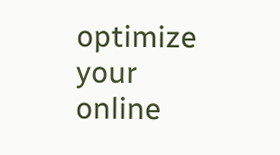optimize your online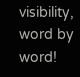visibility, word by word!